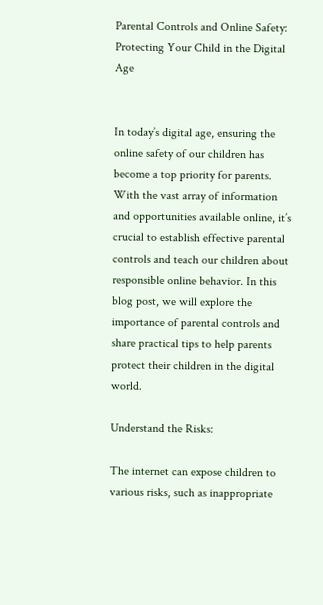Parental Controls and Online Safety: Protecting Your Child in the Digital Age


In today’s digital age, ensuring the online safety of our children has become a top priority for parents. With the vast array of information and opportunities available online, it’s crucial to establish effective parental controls and teach our children about responsible online behavior. In this blog post, we will explore the importance of parental controls and share practical tips to help parents protect their children in the digital world.

Understand the Risks:

The internet can expose children to various risks, such as inappropriate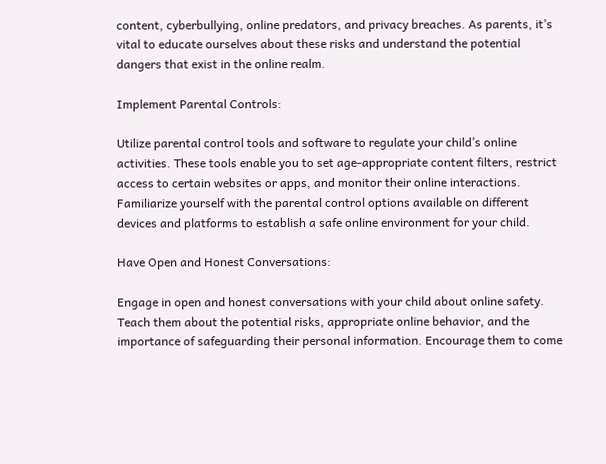content, cyberbullying, online predators, and privacy breaches. As parents, it’s vital to educate ourselves about these risks and understand the potential dangers that exist in the online realm.

Implement Parental Controls:

Utilize parental control tools and software to regulate your child’s online activities. These tools enable you to set age-appropriate content filters, restrict access to certain websites or apps, and monitor their online interactions. Familiarize yourself with the parental control options available on different devices and platforms to establish a safe online environment for your child.

Have Open and Honest Conversations:

Engage in open and honest conversations with your child about online safety. Teach them about the potential risks, appropriate online behavior, and the importance of safeguarding their personal information. Encourage them to come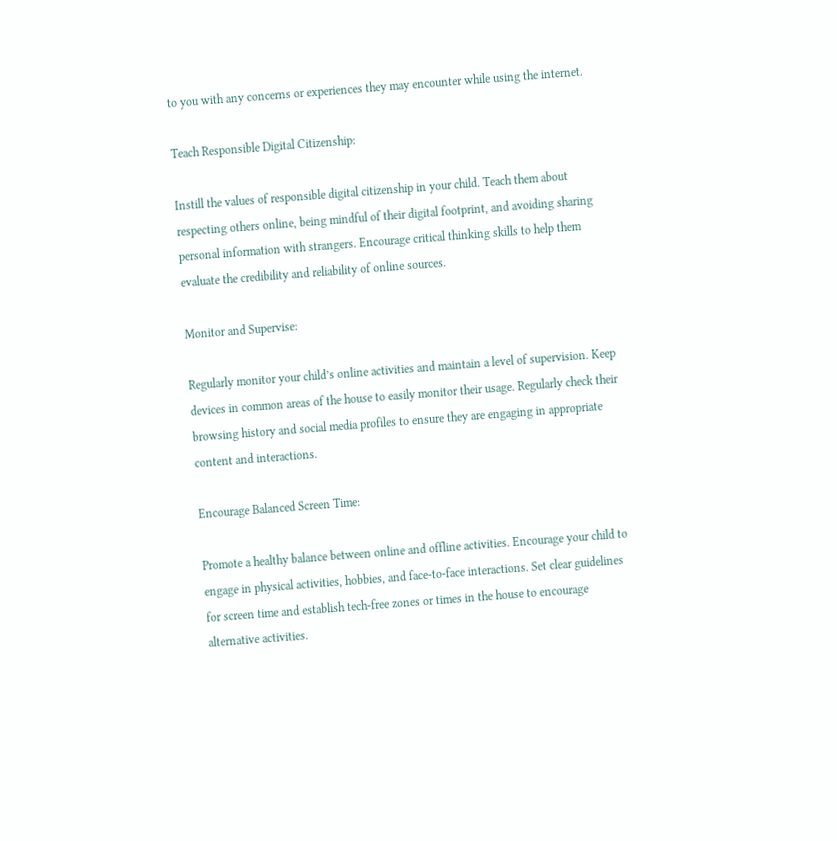to you with any concerns or experiences they may encounter while using the internet.

Teach Responsible Digital Citizenship:

Instill the values of responsible digital citizenship in your child. Teach them about respecting others online, being mindful of their digital footprint, and avoiding sharing personal information with strangers. Encourage critical thinking skills to help them evaluate the credibility and reliability of online sources.

Monitor and Supervise:

Regularly monitor your child’s online activities and maintain a level of supervision. Keep devices in common areas of the house to easily monitor their usage. Regularly check their browsing history and social media profiles to ensure they are engaging in appropriate content and interactions.

Encourage Balanced Screen Time:

Promote a healthy balance between online and offline activities. Encourage your child to engage in physical activities, hobbies, and face-to-face interactions. Set clear guidelines for screen time and establish tech-free zones or times in the house to encourage alternative activities.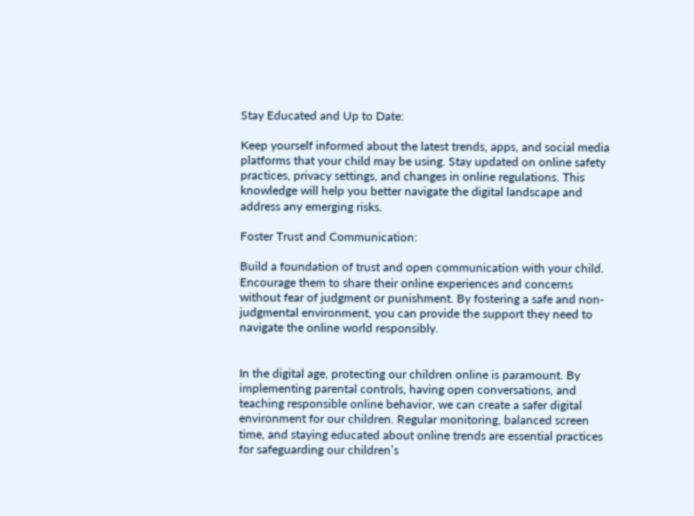Stay Educated and Up to Date:

Keep yourself informed about the latest trends, apps, and social media platforms that your child may be using. Stay updated on online safety practices, privacy settings, and changes in online regulations. This knowledge will help you better navigate the digital landscape and address any emerging risks.

Foster Trust and Communication:

Build a foundation of trust and open communication with your child. Encourage them to share their online experiences and concerns without fear of judgment or punishment. By fostering a safe and non-judgmental environment, you can provide the support they need to navigate the online world responsibly.


In the digital age, protecting our children online is paramount. By implementing parental controls, having open conversations, and teaching responsible online behavior, we can create a safer digital environment for our children. Regular monitoring, balanced screen time, and staying educated about online trends are essential practices for safeguarding our children’s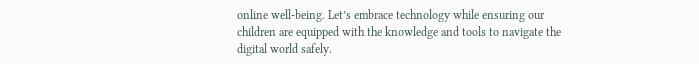online well-being. Let’s embrace technology while ensuring our children are equipped with the knowledge and tools to navigate the digital world safely.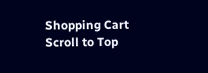Shopping Cart
Scroll to Top